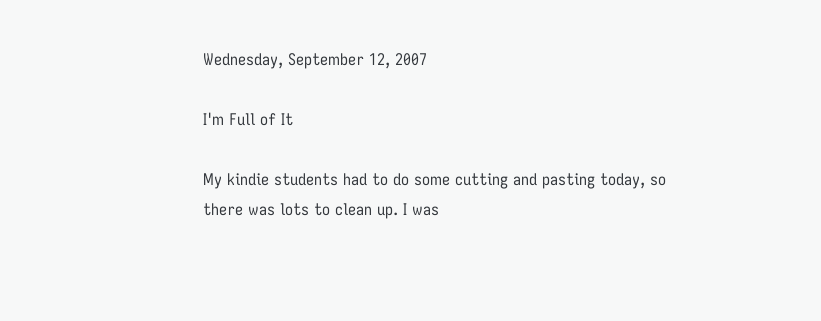Wednesday, September 12, 2007

I'm Full of It

My kindie students had to do some cutting and pasting today, so there was lots to clean up. I was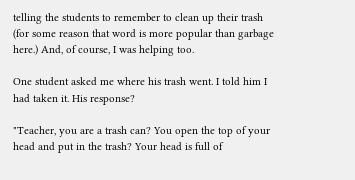telling the students to remember to clean up their trash (for some reason that word is more popular than garbage here.) And, of course, I was helping too.

One student asked me where his trash went. I told him I had taken it. His response?

"Teacher, you are a trash can? You open the top of your head and put in the trash? Your head is full of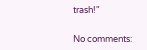trash!"


No comments: